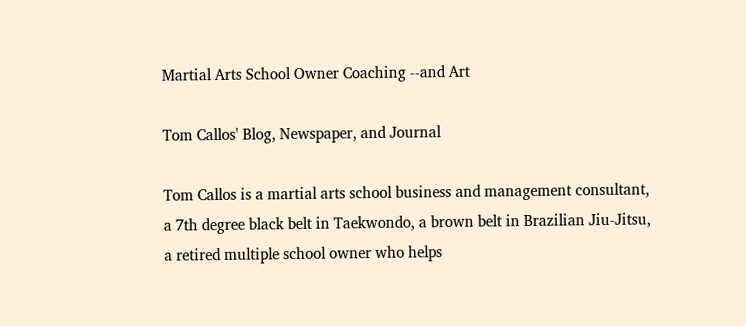Martial Arts School Owner Coaching --and Art

Tom Callos' Blog, Newspaper, and Journal

Tom Callos is a martial arts school business and management consultant, a 7th degree black belt in Taekwondo, a brown belt in Brazilian Jiu-Jitsu, a retired multiple school owner who helps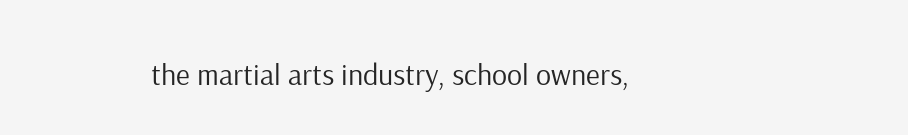the martial arts industry, school owners,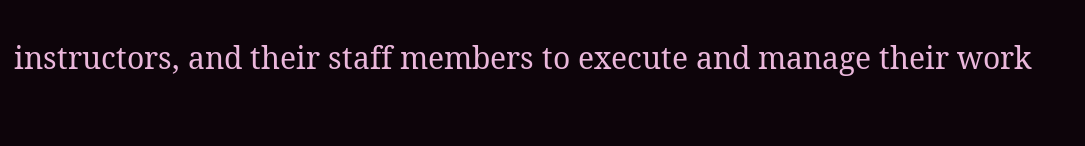instructors, and their staff members to execute and manage their work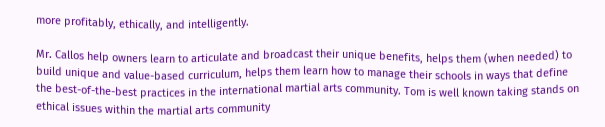more profitably, ethically, and intelligently.

Mr. Callos help owners learn to articulate and broadcast their unique benefits, helps them (when needed) to build unique and value-based curriculum, helps them learn how to manage their schools in ways that define the best-of-the-best practices in the international martial arts community. Tom is well known taking stands on ethical issues within the martial arts community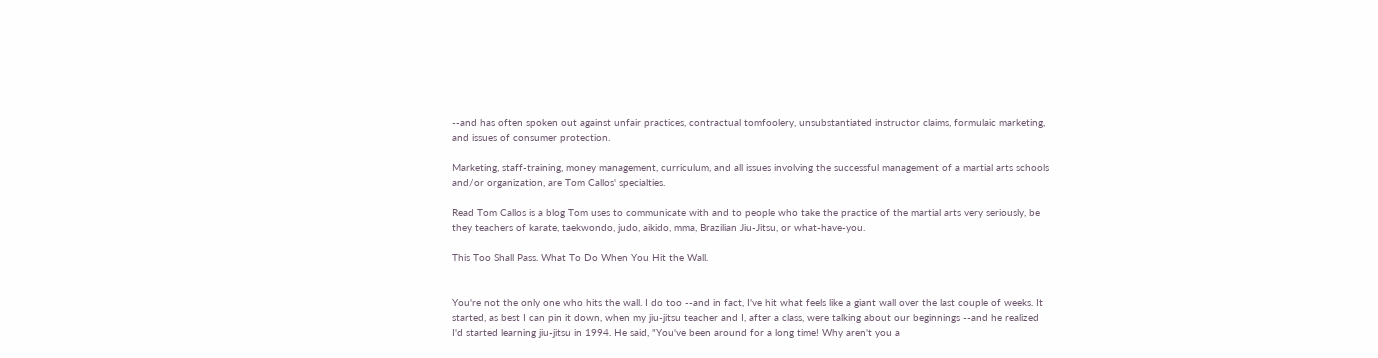--and has often spoken out against unfair practices, contractual tomfoolery, unsubstantiated instructor claims, formulaic marketing, and issues of consumer protection.

Marketing, staff-training, money management, curriculum, and all issues involving the successful management of a martial arts schools and/or organization, are Tom Callos' specialties.

Read Tom Callos is a blog Tom uses to communicate with and to people who take the practice of the martial arts very seriously, be they teachers of karate, taekwondo, judo, aikido, mma, Brazilian Jiu-Jitsu, or what-have-you.

This Too Shall Pass. What To Do When You Hit the Wall.


You're not the only one who hits the wall. I do too --and in fact, I've hit what feels like a giant wall over the last couple of weeks. It started, as best I can pin it down, when my jiu-jitsu teacher and I, after a class, were talking about our beginnings --and he realized I'd started learning jiu-jitsu in 1994. He said, "You've been around for a long time! Why aren't you a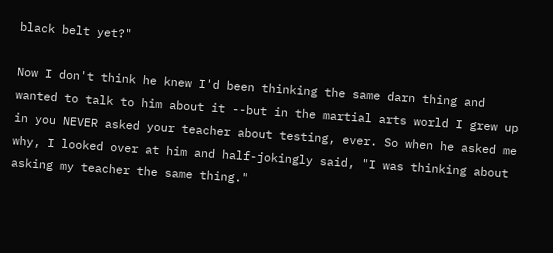black belt yet?"

Now I don't think he knew I'd been thinking the same darn thing and wanted to talk to him about it --but in the martial arts world I grew up in you NEVER asked your teacher about testing, ever. So when he asked me why, I looked over at him and half-jokingly said, "I was thinking about asking my teacher the same thing."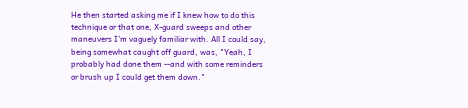He then started asking me if I knew how to do this technique or that one, X-guard sweeps and other maneuvers I'm vaguely familiar with. All I could say, being somewhat caught off guard, was, "Yeah, I probably had done them --and with some reminders or brush up I could get them down."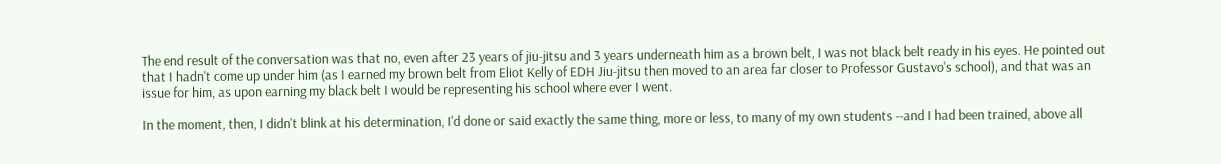The end result of the conversation was that no, even after 23 years of jiu-jitsu and 3 years underneath him as a brown belt, I was not black belt ready in his eyes. He pointed out that I hadn't come up under him (as I earned my brown belt from Eliot Kelly of EDH Jiu-jitsu then moved to an area far closer to Professor Gustavo's school), and that was an issue for him, as upon earning my black belt I would be representing his school where ever I went.

In the moment, then, I didn't blink at his determination, I'd done or said exactly the same thing, more or less, to many of my own students --and I had been trained, above all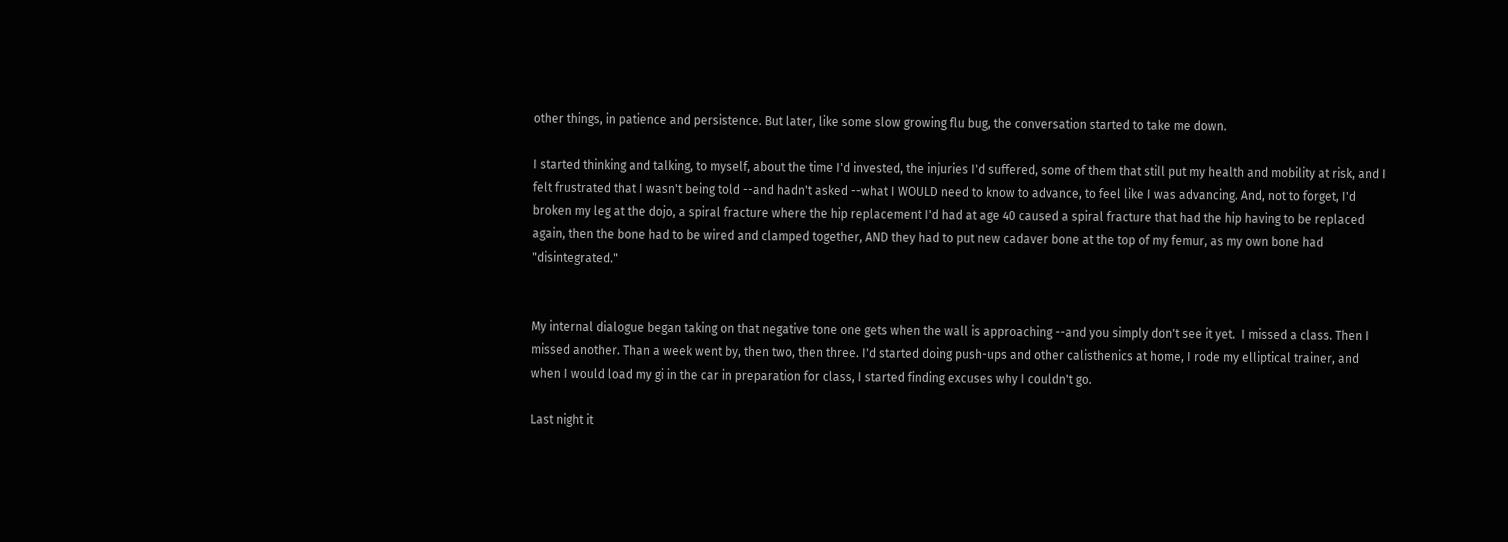other things, in patience and persistence. But later, like some slow growing flu bug, the conversation started to take me down.

I started thinking and talking, to myself, about the time I'd invested, the injuries I'd suffered, some of them that still put my health and mobility at risk, and I felt frustrated that I wasn't being told --and hadn't asked --what I WOULD need to know to advance, to feel like I was advancing. And, not to forget, I'd broken my leg at the dojo, a spiral fracture where the hip replacement I'd had at age 40 caused a spiral fracture that had the hip having to be replaced again, then the bone had to be wired and clamped together, AND they had to put new cadaver bone at the top of my femur, as my own bone had "disintegrated."


My internal dialogue began taking on that negative tone one gets when the wall is approaching --and you simply don't see it yet.  I missed a class. Then I missed another. Than a week went by, then two, then three. I'd started doing push-ups and other calisthenics at home, I rode my elliptical trainer, and when I would load my gi in the car in preparation for class, I started finding excuses why I couldn't go.

Last night it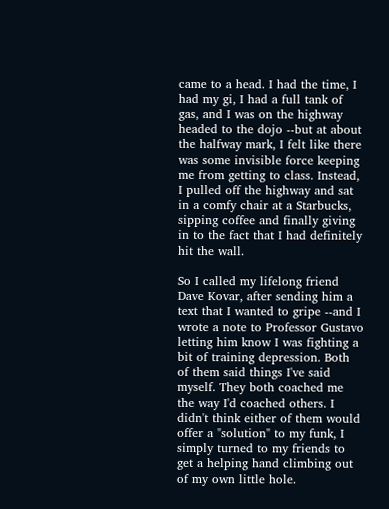came to a head. I had the time, I had my gi, I had a full tank of gas, and I was on the highway headed to the dojo --but at about the halfway mark, I felt like there was some invisible force keeping me from getting to class. Instead, I pulled off the highway and sat in a comfy chair at a Starbucks, sipping coffee and finally giving in to the fact that I had definitely hit the wall.

So I called my lifelong friend Dave Kovar, after sending him a text that I wanted to gripe --and I wrote a note to Professor Gustavo letting him know I was fighting a bit of training depression. Both of them said things I've said myself. They both coached me the way I'd coached others. I didn't think either of them would offer a "solution" to my funk, I simply turned to my friends to get a helping hand climbing out of my own little hole.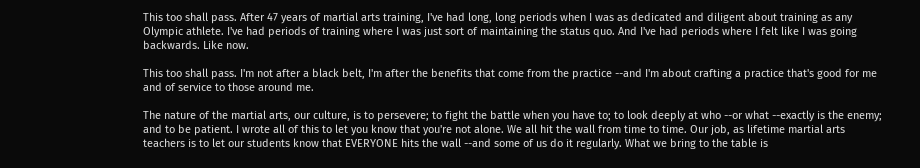This too shall pass. After 47 years of martial arts training, I've had long, long periods when I was as dedicated and diligent about training as any Olympic athlete. I've had periods of training where I was just sort of maintaining the status quo. And I've had periods where I felt like I was going backwards. Like now.

This too shall pass. I'm not after a black belt, I'm after the benefits that come from the practice --and I'm about crafting a practice that's good for me and of service to those around me.

The nature of the martial arts, our culture, is to persevere; to fight the battle when you have to; to look deeply at who --or what --exactly is the enemy; and to be patient. I wrote all of this to let you know that you're not alone. We all hit the wall from time to time. Our job, as lifetime martial arts teachers is to let our students know that EVERYONE hits the wall --and some of us do it regularly. What we bring to the table is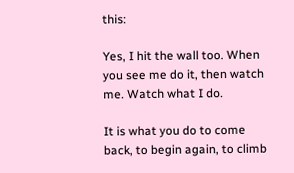this:

Yes, I hit the wall too. When you see me do it, then watch me. Watch what I do.

It is what you do to come back, to begin again, to climb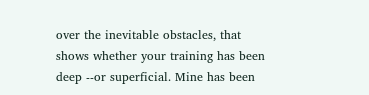over the inevitable obstacles, that shows whether your training has been deep --or superficial. Mine has been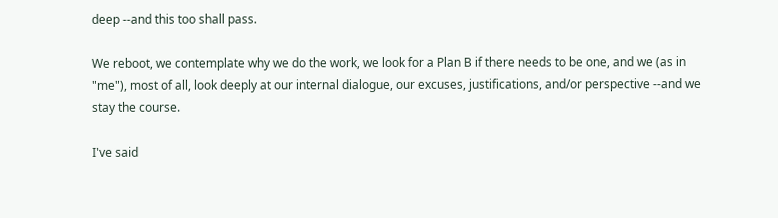deep --and this too shall pass.

We reboot, we contemplate why we do the work, we look for a Plan B if there needs to be one, and we (as in "me"), most of all, look deeply at our internal dialogue, our excuses, justifications, and/or perspective --and we stay the course.

I've said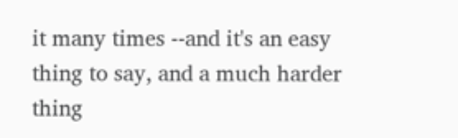it many times --and it's an easy thing to say, and a much harder thing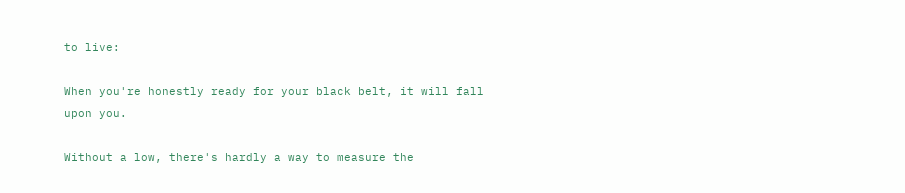to live:

When you're honestly ready for your black belt, it will fall upon you.

Without a low, there's hardly a way to measure the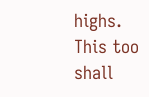highs. This too shall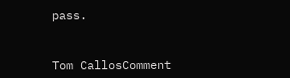pass.


Tom CallosComment